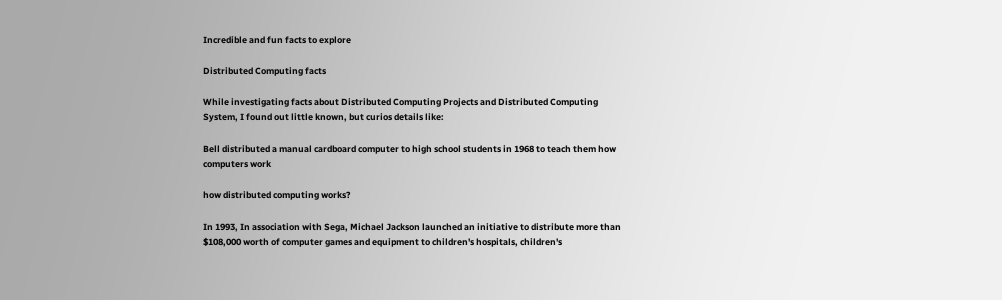Incredible and fun facts to explore

Distributed Computing facts

While investigating facts about Distributed Computing Projects and Distributed Computing System, I found out little known, but curios details like:

Bell distributed a manual cardboard computer to high school students in 1968 to teach them how computers work

how distributed computing works?

In 1993, In association with Sega, Michael Jackson launched an initiative to distribute more than $108,000 worth of computer games and equipment to children's hospitals, children's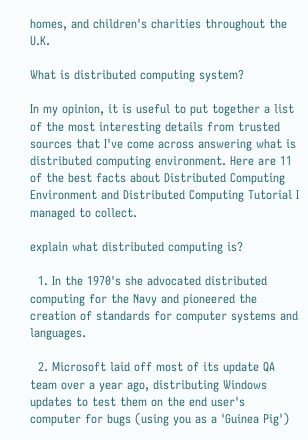homes, and children's charities throughout the U.K.

What is distributed computing system?

In my opinion, it is useful to put together a list of the most interesting details from trusted sources that I've come across answering what is distributed computing environment. Here are 11 of the best facts about Distributed Computing Environment and Distributed Computing Tutorial I managed to collect.

explain what distributed computing is?

  1. In the 1970's she advocated distributed computing for the Navy and pioneered the creation of standards for computer systems and languages.

  2. Microsoft laid off most of its update QA team over a year ago, distributing Windows updates to test them on the end user's computer for bugs (using you as a 'Guinea Pig')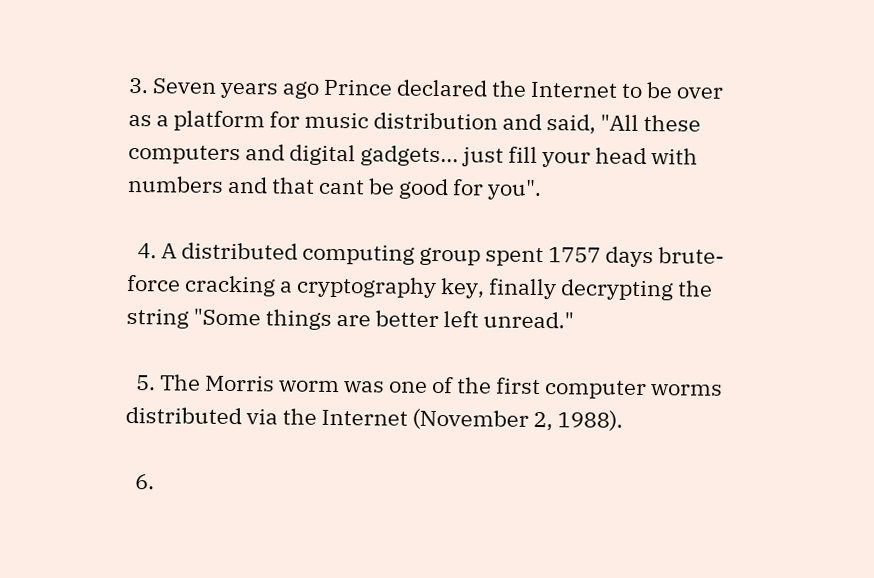3. Seven years ago Prince declared the Internet to be over as a platform for music distribution and said, "All these computers and digital gadgets... just fill your head with numbers and that cant be good for you".

  4. A distributed computing group spent 1757 days brute-force cracking a cryptography key, finally decrypting the string "Some things are better left unread."

  5. The Morris worm was one of the first computer worms distributed via the Internet (November 2, 1988).

  6.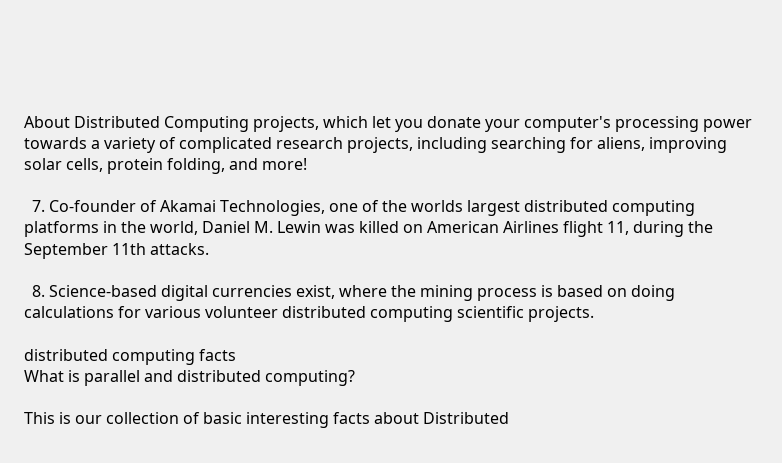About Distributed Computing projects, which let you donate your computer's processing power towards a variety of complicated research projects, including searching for aliens, improving solar cells, protein folding, and more!

  7. Co-founder of Akamai Technologies, one of the worlds largest distributed computing platforms in the world, Daniel M. Lewin was killed on American Airlines flight 11, during the September 11th attacks.

  8. Science-based digital currencies exist, where the mining process is based on doing calculations for various volunteer distributed computing scientific projects.

distributed computing facts
What is parallel and distributed computing?

This is our collection of basic interesting facts about Distributed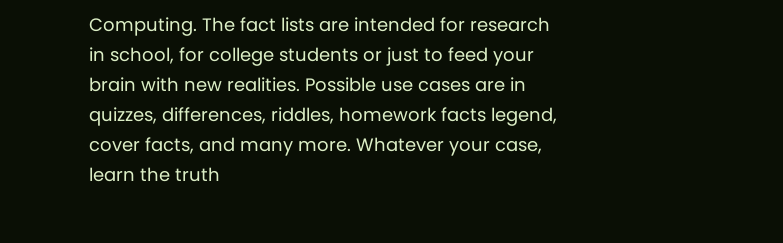Computing. The fact lists are intended for research in school, for college students or just to feed your brain with new realities. Possible use cases are in quizzes, differences, riddles, homework facts legend, cover facts, and many more. Whatever your case, learn the truth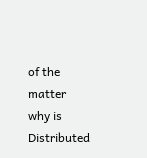of the matter why is Distributed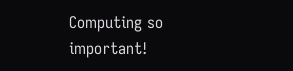Computing so important!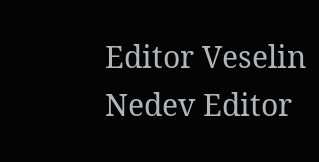Editor Veselin Nedev Editor